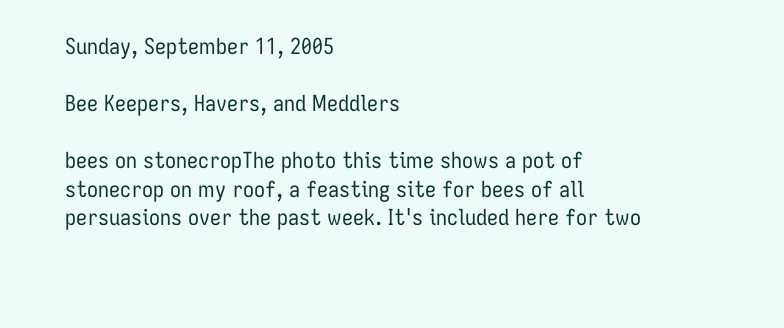Sunday, September 11, 2005

Bee Keepers, Havers, and Meddlers

bees on stonecropThe photo this time shows a pot of stonecrop on my roof, a feasting site for bees of all persuasions over the past week. It's included here for two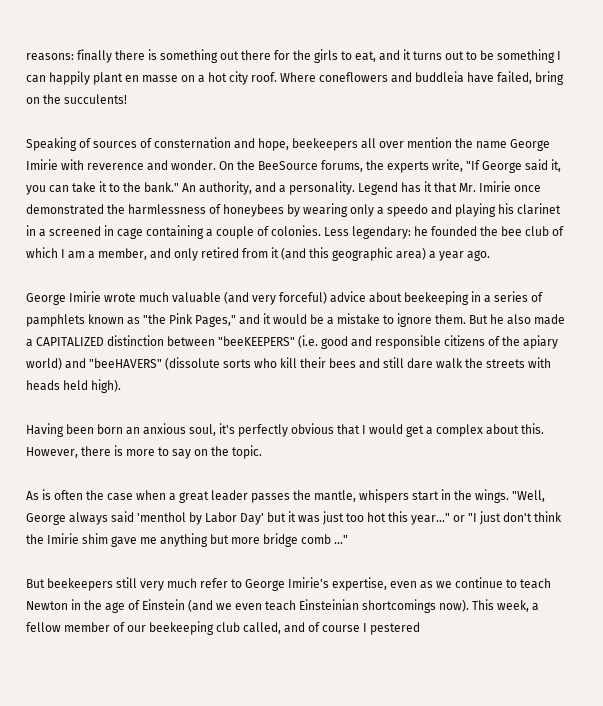reasons: finally there is something out there for the girls to eat, and it turns out to be something I can happily plant en masse on a hot city roof. Where coneflowers and buddleia have failed, bring on the succulents!

Speaking of sources of consternation and hope, beekeepers all over mention the name George Imirie with reverence and wonder. On the BeeSource forums, the experts write, "If George said it, you can take it to the bank." An authority, and a personality. Legend has it that Mr. Imirie once demonstrated the harmlessness of honeybees by wearing only a speedo and playing his clarinet in a screened in cage containing a couple of colonies. Less legendary: he founded the bee club of which I am a member, and only retired from it (and this geographic area) a year ago.

George Imirie wrote much valuable (and very forceful) advice about beekeeping in a series of pamphlets known as "the Pink Pages," and it would be a mistake to ignore them. But he also made a CAPITALIZED distinction between "beeKEEPERS" (i.e. good and responsible citizens of the apiary world) and "beeHAVERS" (dissolute sorts who kill their bees and still dare walk the streets with heads held high).

Having been born an anxious soul, it's perfectly obvious that I would get a complex about this. However, there is more to say on the topic.

As is often the case when a great leader passes the mantle, whispers start in the wings. "Well, George always said 'menthol by Labor Day' but it was just too hot this year..." or "I just don't think the Imirie shim gave me anything but more bridge comb ..."

But beekeepers still very much refer to George Imirie's expertise, even as we continue to teach Newton in the age of Einstein (and we even teach Einsteinian shortcomings now). This week, a fellow member of our beekeeping club called, and of course I pestered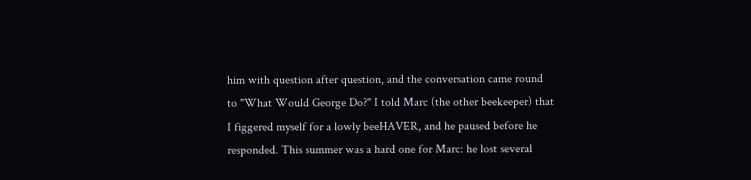him with question after question, and the conversation came round to "What Would George Do?" I told Marc (the other beekeeper) that I figgered myself for a lowly beeHAVER, and he paused before he responded. This summer was a hard one for Marc: he lost several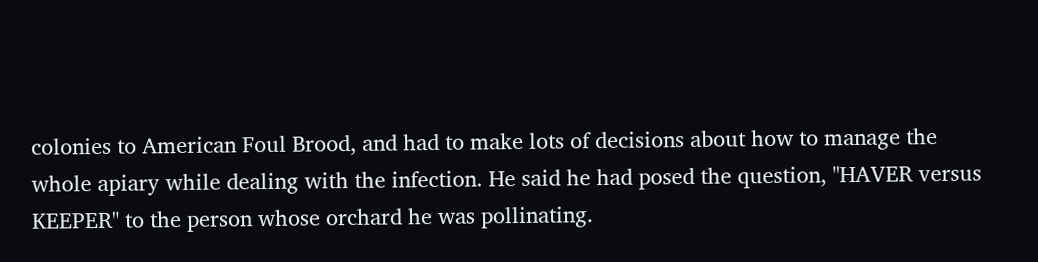colonies to American Foul Brood, and had to make lots of decisions about how to manage the whole apiary while dealing with the infection. He said he had posed the question, "HAVER versus KEEPER" to the person whose orchard he was pollinating.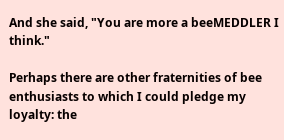And she said, "You are more a beeMEDDLER I think."

Perhaps there are other fraternities of bee enthusiasts to which I could pledge my loyalty: the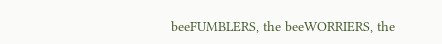beeFUMBLERS, the beeWORRIERS, the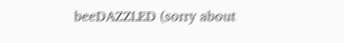beeDAZZLED (sorry about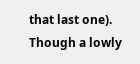that last one). Though a lowly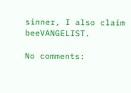sinner, I also claim beeVANGELIST.

No comments: